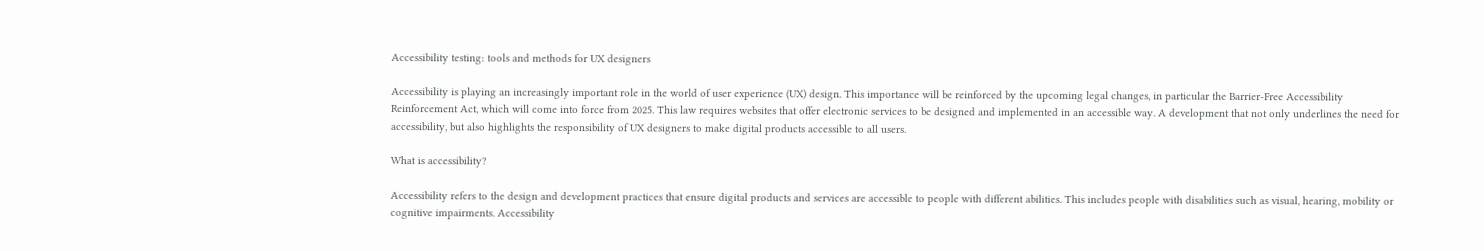Accessibility testing: tools and methods for UX designers

Accessibility is playing an increasingly important role in the world of user experience (UX) design. This importance will be reinforced by the upcoming legal changes, in particular the Barrier-Free Accessibility Reinforcement Act, which will come into force from 2025. This law requires websites that offer electronic services to be designed and implemented in an accessible way. A development that not only underlines the need for accessibility, but also highlights the responsibility of UX designers to make digital products accessible to all users.

What is accessibility?

Accessibility refers to the design and development practices that ensure digital products and services are accessible to people with different abilities. This includes people with disabilities such as visual, hearing, mobility or cognitive impairments. Accessibility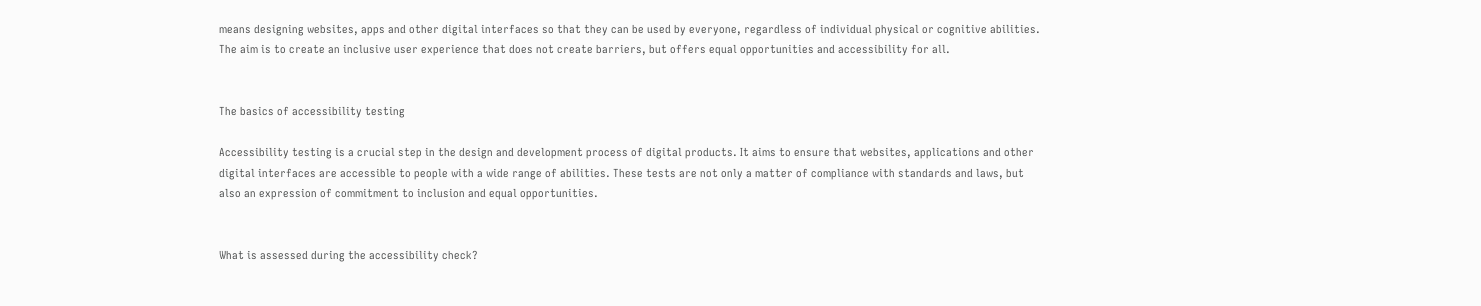means designing websites, apps and other digital interfaces so that they can be used by everyone, regardless of individual physical or cognitive abilities. The aim is to create an inclusive user experience that does not create barriers, but offers equal opportunities and accessibility for all.


The basics of accessibility testing

Accessibility testing is a crucial step in the design and development process of digital products. It aims to ensure that websites, applications and other digital interfaces are accessible to people with a wide range of abilities. These tests are not only a matter of compliance with standards and laws, but also an expression of commitment to inclusion and equal opportunities.


What is assessed during the accessibility check?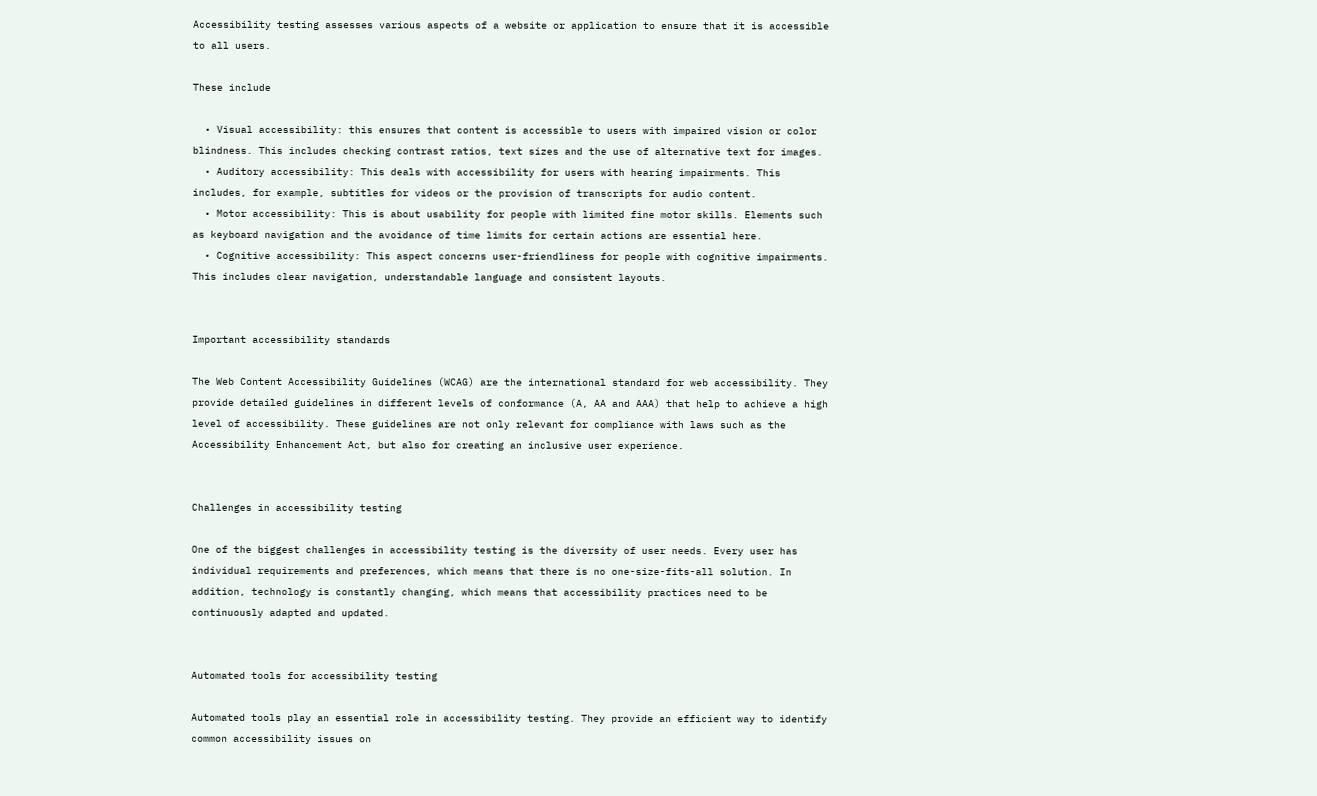Accessibility testing assesses various aspects of a website or application to ensure that it is accessible to all users.

These include

  • Visual accessibility: this ensures that content is accessible to users with impaired vision or color blindness. This includes checking contrast ratios, text sizes and the use of alternative text for images.
  • Auditory accessibility: This deals with accessibility for users with hearing impairments. This includes, for example, subtitles for videos or the provision of transcripts for audio content.
  • Motor accessibility: This is about usability for people with limited fine motor skills. Elements such as keyboard navigation and the avoidance of time limits for certain actions are essential here.
  • Cognitive accessibility: This aspect concerns user-friendliness for people with cognitive impairments. This includes clear navigation, understandable language and consistent layouts.


Important accessibility standards

The Web Content Accessibility Guidelines (WCAG) are the international standard for web accessibility. They provide detailed guidelines in different levels of conformance (A, AA and AAA) that help to achieve a high level of accessibility. These guidelines are not only relevant for compliance with laws such as the Accessibility Enhancement Act, but also for creating an inclusive user experience.


Challenges in accessibility testing

One of the biggest challenges in accessibility testing is the diversity of user needs. Every user has individual requirements and preferences, which means that there is no one-size-fits-all solution. In addition, technology is constantly changing, which means that accessibility practices need to be continuously adapted and updated.


Automated tools for accessibility testing

Automated tools play an essential role in accessibility testing. They provide an efficient way to identify common accessibility issues on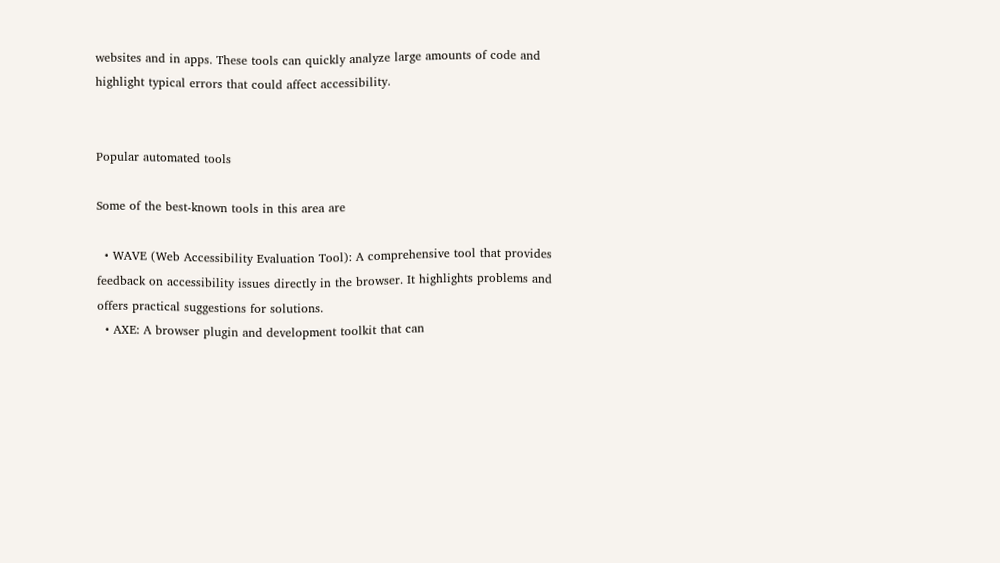websites and in apps. These tools can quickly analyze large amounts of code and highlight typical errors that could affect accessibility.


Popular automated tools

Some of the best-known tools in this area are

  • WAVE (Web Accessibility Evaluation Tool): A comprehensive tool that provides feedback on accessibility issues directly in the browser. It highlights problems and offers practical suggestions for solutions.
  • AXE: A browser plugin and development toolkit that can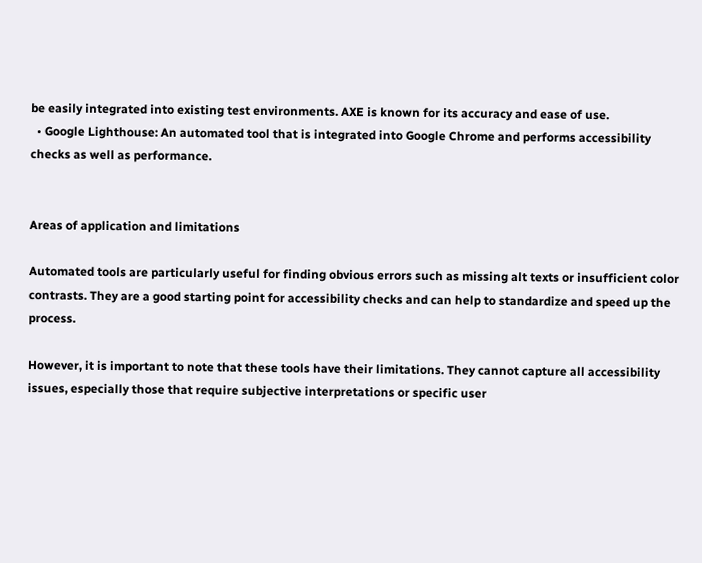be easily integrated into existing test environments. AXE is known for its accuracy and ease of use.
  • Google Lighthouse: An automated tool that is integrated into Google Chrome and performs accessibility checks as well as performance.


Areas of application and limitations

Automated tools are particularly useful for finding obvious errors such as missing alt texts or insufficient color contrasts. They are a good starting point for accessibility checks and can help to standardize and speed up the process.

However, it is important to note that these tools have their limitations. They cannot capture all accessibility issues, especially those that require subjective interpretations or specific user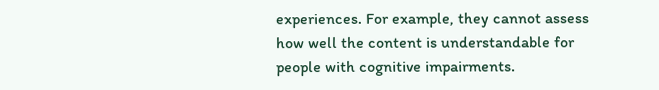experiences. For example, they cannot assess how well the content is understandable for people with cognitive impairments.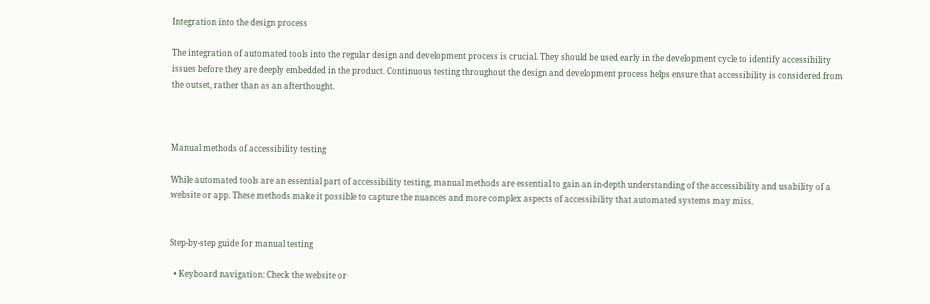Integration into the design process

The integration of automated tools into the regular design and development process is crucial. They should be used early in the development cycle to identify accessibility issues before they are deeply embedded in the product. Continuous testing throughout the design and development process helps ensure that accessibility is considered from the outset, rather than as an afterthought.



Manual methods of accessibility testing

While automated tools are an essential part of accessibility testing, manual methods are essential to gain an in-depth understanding of the accessibility and usability of a website or app. These methods make it possible to capture the nuances and more complex aspects of accessibility that automated systems may miss.


Step-by-step guide for manual testing

  • Keyboard navigation: Check the website or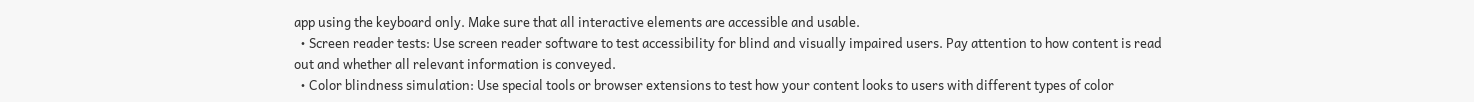app using the keyboard only. Make sure that all interactive elements are accessible and usable.
  • Screen reader tests: Use screen reader software to test accessibility for blind and visually impaired users. Pay attention to how content is read out and whether all relevant information is conveyed.
  • Color blindness simulation: Use special tools or browser extensions to test how your content looks to users with different types of color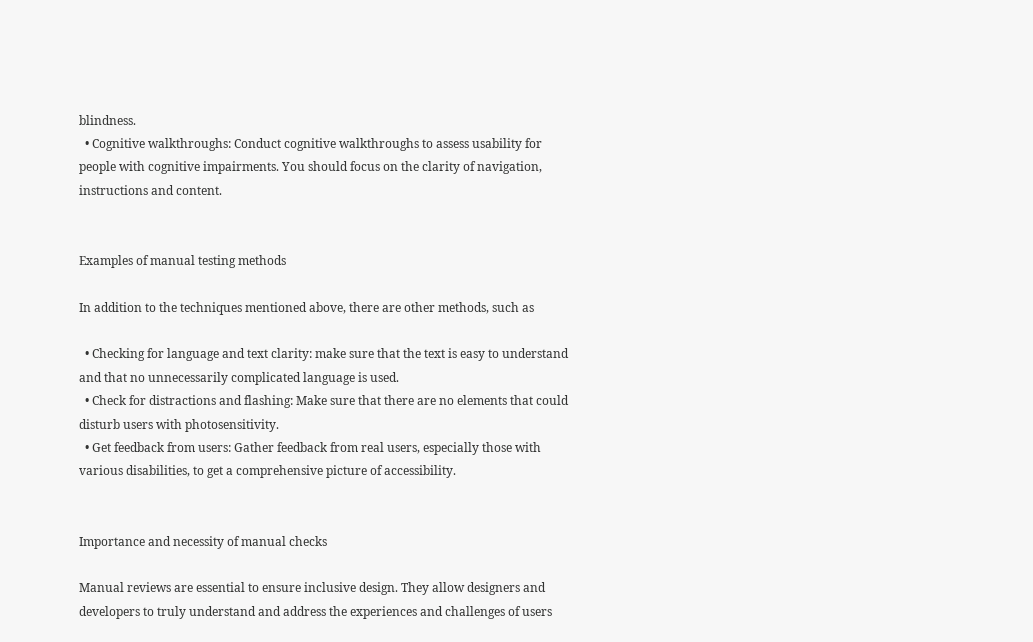blindness.
  • Cognitive walkthroughs: Conduct cognitive walkthroughs to assess usability for people with cognitive impairments. You should focus on the clarity of navigation, instructions and content.


Examples of manual testing methods

In addition to the techniques mentioned above, there are other methods, such as

  • Checking for language and text clarity: make sure that the text is easy to understand and that no unnecessarily complicated language is used.
  • Check for distractions and flashing: Make sure that there are no elements that could disturb users with photosensitivity.
  • Get feedback from users: Gather feedback from real users, especially those with various disabilities, to get a comprehensive picture of accessibility.


Importance and necessity of manual checks

Manual reviews are essential to ensure inclusive design. They allow designers and developers to truly understand and address the experiences and challenges of users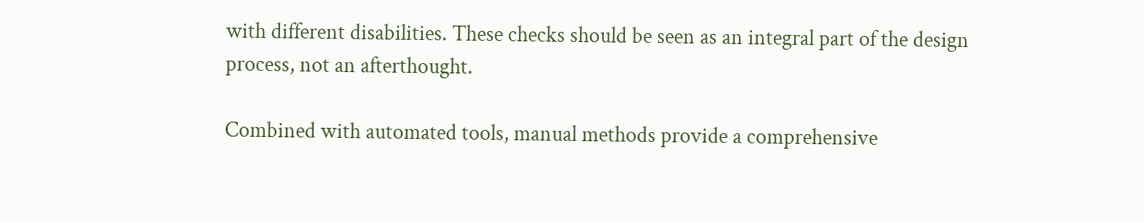with different disabilities. These checks should be seen as an integral part of the design process, not an afterthought.

Combined with automated tools, manual methods provide a comprehensive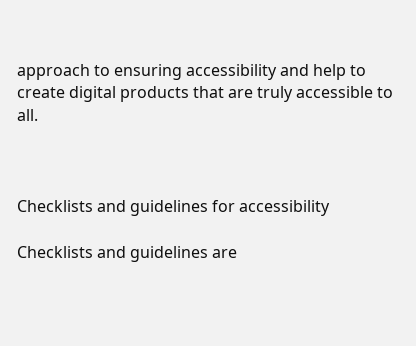approach to ensuring accessibility and help to create digital products that are truly accessible to all.



Checklists and guidelines for accessibility

Checklists and guidelines are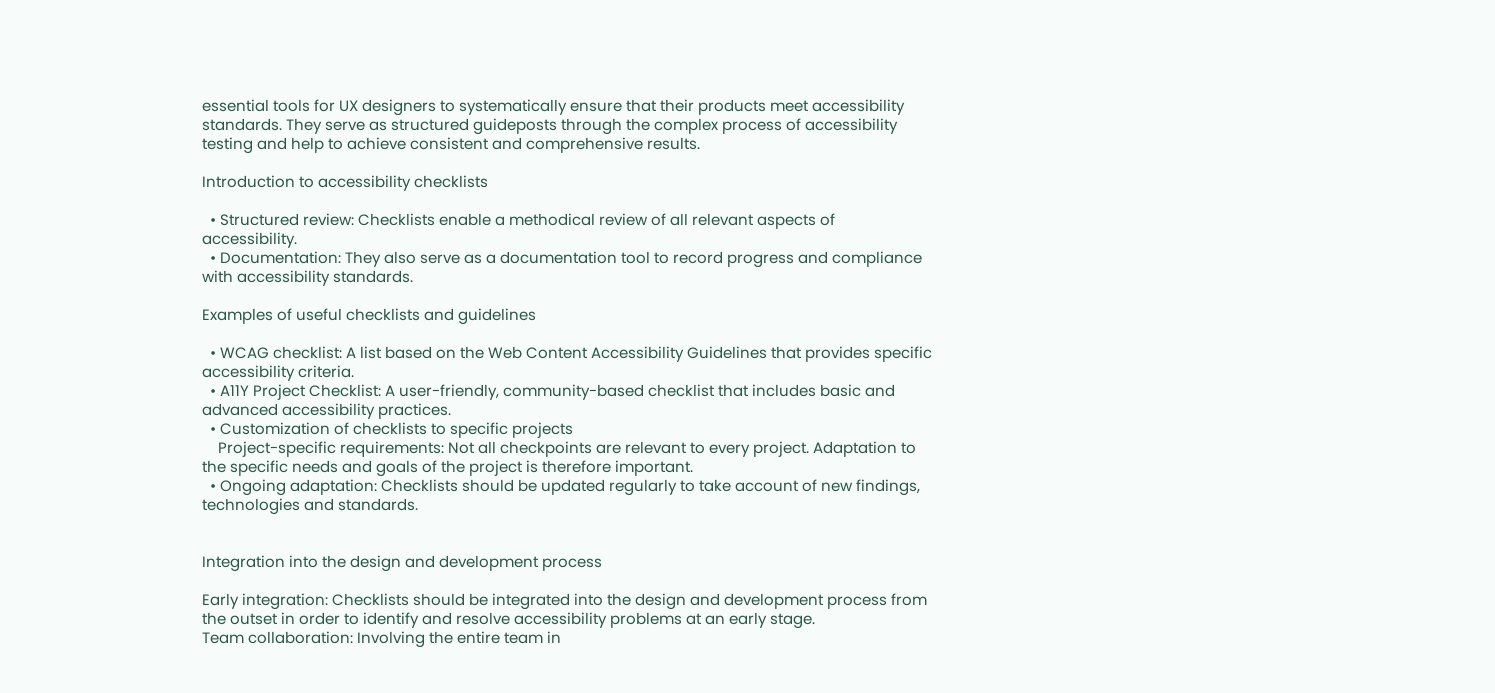essential tools for UX designers to systematically ensure that their products meet accessibility standards. They serve as structured guideposts through the complex process of accessibility testing and help to achieve consistent and comprehensive results.

Introduction to accessibility checklists

  • Structured review: Checklists enable a methodical review of all relevant aspects of accessibility.
  • Documentation: They also serve as a documentation tool to record progress and compliance with accessibility standards.

Examples of useful checklists and guidelines

  • WCAG checklist: A list based on the Web Content Accessibility Guidelines that provides specific accessibility criteria.
  • A11Y Project Checklist: A user-friendly, community-based checklist that includes basic and advanced accessibility practices.
  • Customization of checklists to specific projects
    Project-specific requirements: Not all checkpoints are relevant to every project. Adaptation to the specific needs and goals of the project is therefore important.
  • Ongoing adaptation: Checklists should be updated regularly to take account of new findings, technologies and standards.


Integration into the design and development process

Early integration: Checklists should be integrated into the design and development process from the outset in order to identify and resolve accessibility problems at an early stage.
Team collaboration: Involving the entire team in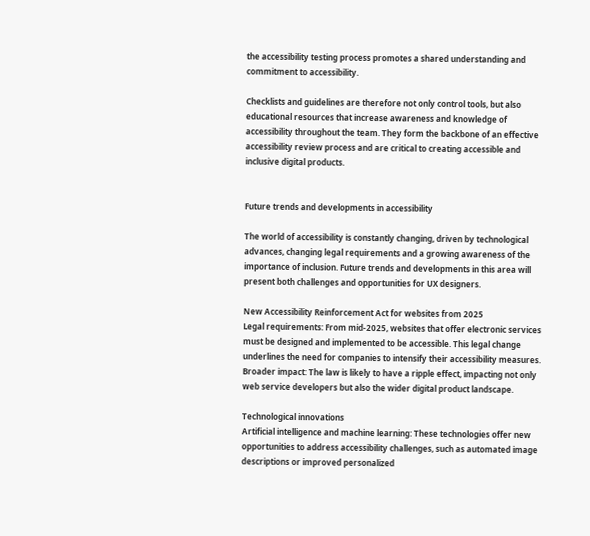the accessibility testing process promotes a shared understanding and commitment to accessibility.

Checklists and guidelines are therefore not only control tools, but also educational resources that increase awareness and knowledge of accessibility throughout the team. They form the backbone of an effective accessibility review process and are critical to creating accessible and inclusive digital products.


Future trends and developments in accessibility

The world of accessibility is constantly changing, driven by technological advances, changing legal requirements and a growing awareness of the importance of inclusion. Future trends and developments in this area will present both challenges and opportunities for UX designers.

New Accessibility Reinforcement Act for websites from 2025
Legal requirements: From mid-2025, websites that offer electronic services must be designed and implemented to be accessible. This legal change underlines the need for companies to intensify their accessibility measures.
Broader impact: The law is likely to have a ripple effect, impacting not only web service developers but also the wider digital product landscape.

Technological innovations
Artificial intelligence and machine learning: These technologies offer new opportunities to address accessibility challenges, such as automated image descriptions or improved personalized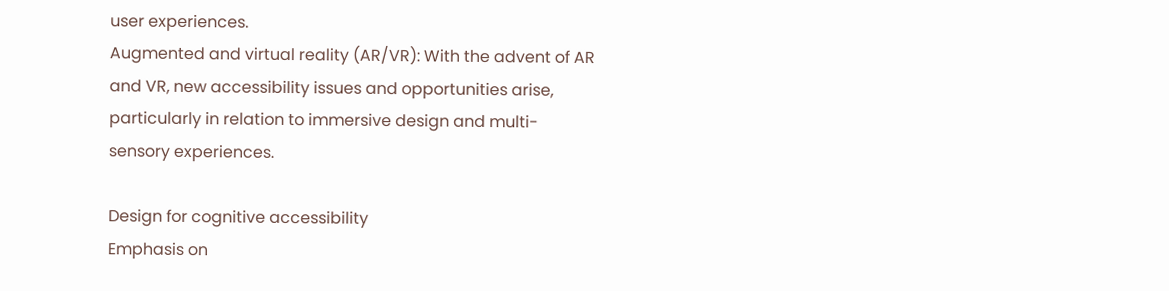user experiences.
Augmented and virtual reality (AR/VR): With the advent of AR and VR, new accessibility issues and opportunities arise, particularly in relation to immersive design and multi-sensory experiences.

Design for cognitive accessibility
Emphasis on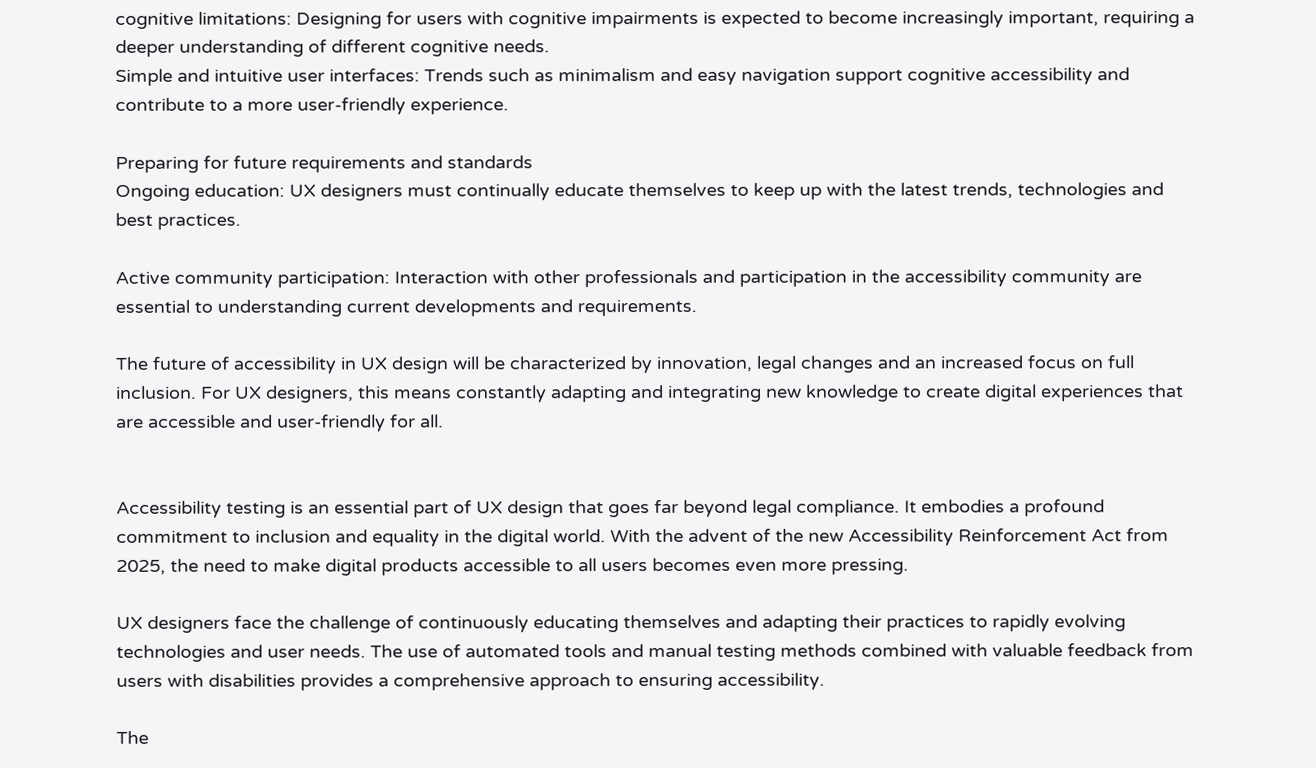cognitive limitations: Designing for users with cognitive impairments is expected to become increasingly important, requiring a deeper understanding of different cognitive needs.
Simple and intuitive user interfaces: Trends such as minimalism and easy navigation support cognitive accessibility and contribute to a more user-friendly experience.

Preparing for future requirements and standards
Ongoing education: UX designers must continually educate themselves to keep up with the latest trends, technologies and best practices.

Active community participation: Interaction with other professionals and participation in the accessibility community are essential to understanding current developments and requirements.

The future of accessibility in UX design will be characterized by innovation, legal changes and an increased focus on full inclusion. For UX designers, this means constantly adapting and integrating new knowledge to create digital experiences that are accessible and user-friendly for all.


Accessibility testing is an essential part of UX design that goes far beyond legal compliance. It embodies a profound commitment to inclusion and equality in the digital world. With the advent of the new Accessibility Reinforcement Act from 2025, the need to make digital products accessible to all users becomes even more pressing.

UX designers face the challenge of continuously educating themselves and adapting their practices to rapidly evolving technologies and user needs. The use of automated tools and manual testing methods combined with valuable feedback from users with disabilities provides a comprehensive approach to ensuring accessibility.

The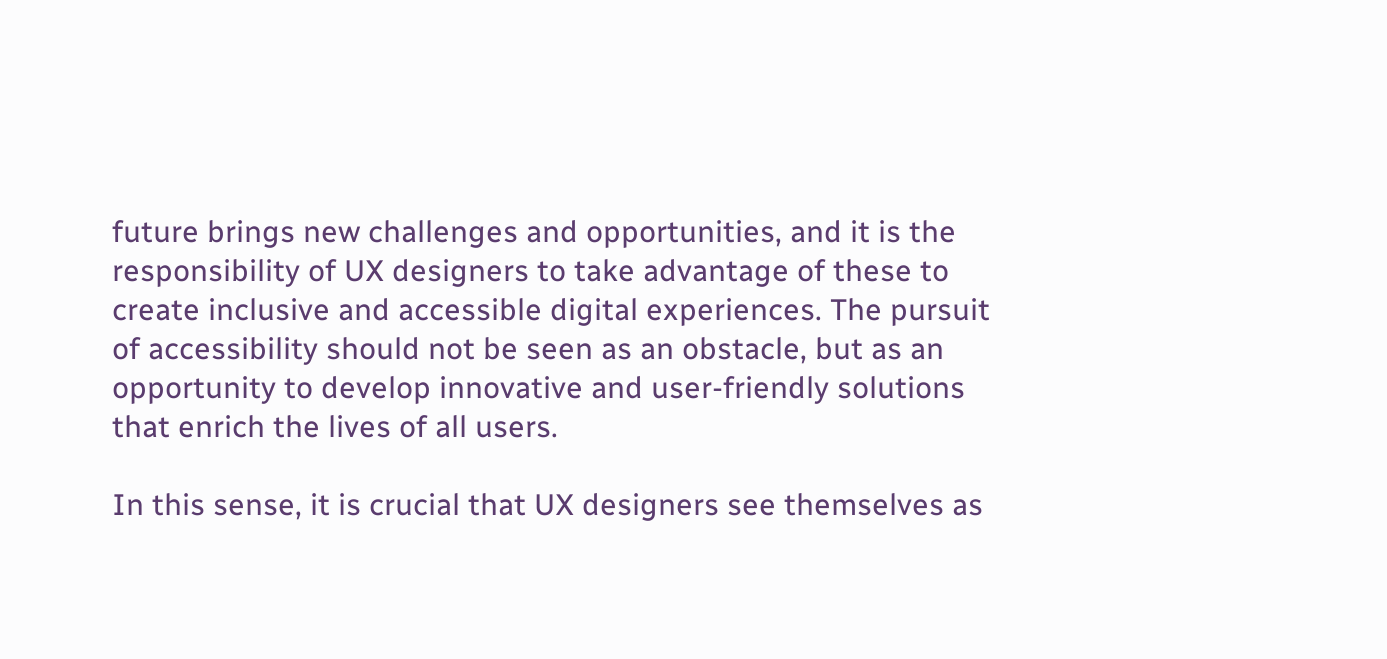future brings new challenges and opportunities, and it is the responsibility of UX designers to take advantage of these to create inclusive and accessible digital experiences. The pursuit of accessibility should not be seen as an obstacle, but as an opportunity to develop innovative and user-friendly solutions that enrich the lives of all users.

In this sense, it is crucial that UX designers see themselves as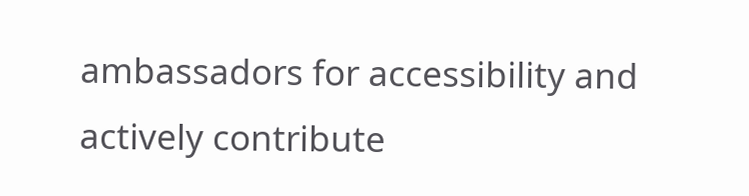ambassadors for accessibility and actively contribute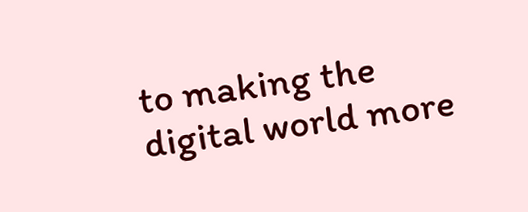to making the digital world more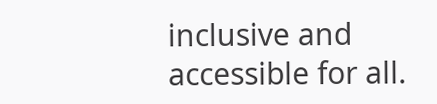inclusive and accessible for all.